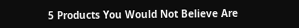5 Products You Would Not Believe Are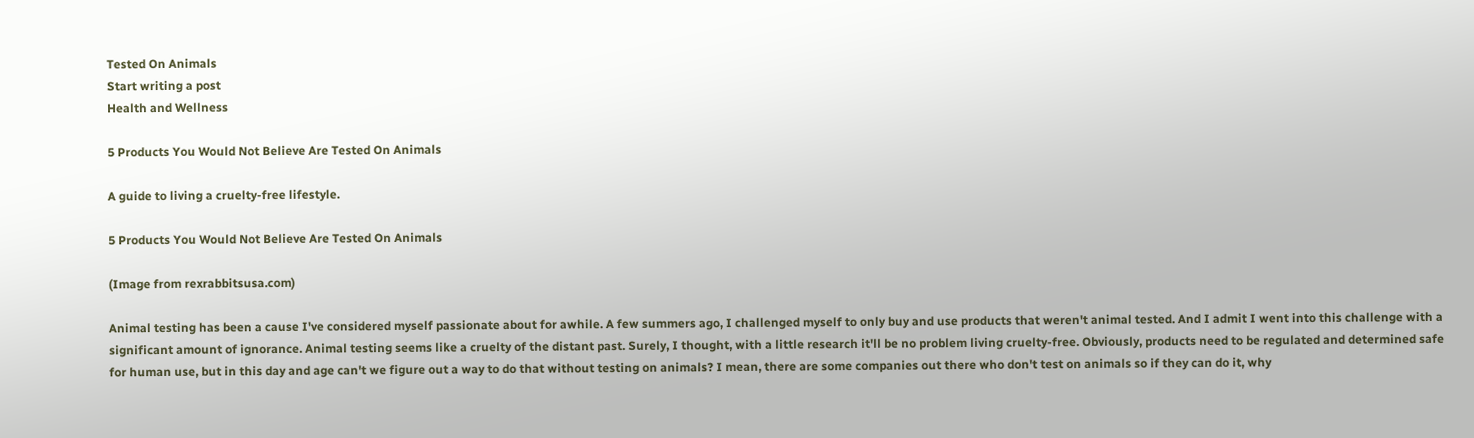Tested On Animals
Start writing a post
Health and Wellness

5 Products You Would Not Believe Are Tested On Animals

A guide to living a cruelty-free lifestyle.

5 Products You Would Not Believe Are Tested On Animals

(Image from rexrabbitsusa.com)

Animal testing has been a cause I've considered myself passionate about for awhile. A few summers ago, I challenged myself to only buy and use products that weren't animal tested. And I admit I went into this challenge with a significant amount of ignorance. Animal testing seems like a cruelty of the distant past. Surely, I thought, with a little research it'll be no problem living cruelty-free. Obviously, products need to be regulated and determined safe for human use, but in this day and age can't we figure out a way to do that without testing on animals? I mean, there are some companies out there who don't test on animals so if they can do it, why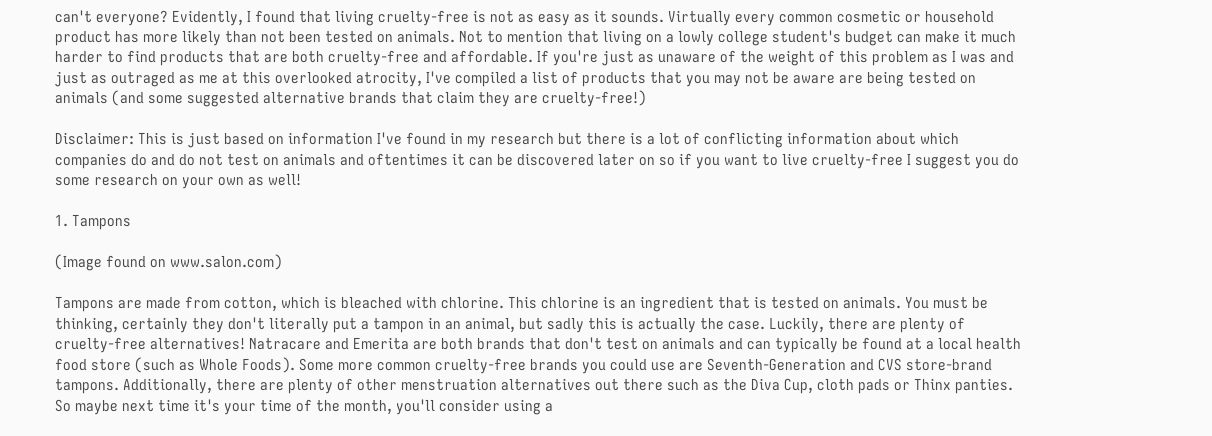can't everyone? Evidently, I found that living cruelty-free is not as easy as it sounds. Virtually every common cosmetic or household product has more likely than not been tested on animals. Not to mention that living on a lowly college student's budget can make it much harder to find products that are both cruelty-free and affordable. If you're just as unaware of the weight of this problem as I was and just as outraged as me at this overlooked atrocity, I've compiled a list of products that you may not be aware are being tested on animals (and some suggested alternative brands that claim they are cruelty-free!)

Disclaimer: This is just based on information I've found in my research but there is a lot of conflicting information about which companies do and do not test on animals and oftentimes it can be discovered later on so if you want to live cruelty-free I suggest you do some research on your own as well!

1. Tampons

(Image found on www.salon.com)

Tampons are made from cotton, which is bleached with chlorine. This chlorine is an ingredient that is tested on animals. You must be thinking, certainly they don't literally put a tampon in an animal, but sadly this is actually the case. Luckily, there are plenty of cruelty-free alternatives! Natracare and Emerita are both brands that don't test on animals and can typically be found at a local health food store (such as Whole Foods). Some more common cruelty-free brands you could use are Seventh-Generation and CVS store-brand tampons. Additionally, there are plenty of other menstruation alternatives out there such as the Diva Cup, cloth pads or Thinx panties. So maybe next time it's your time of the month, you'll consider using a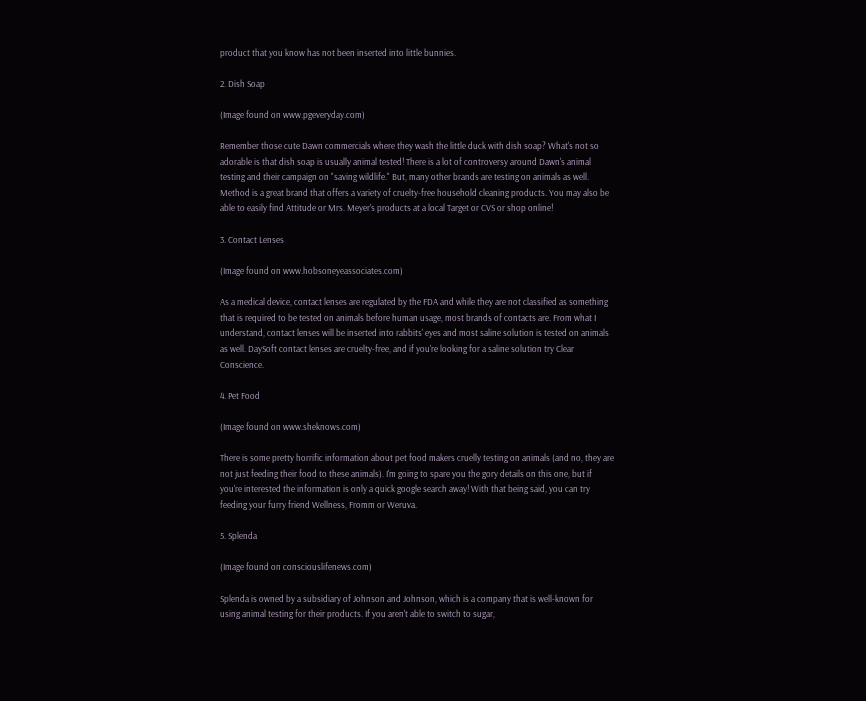product that you know has not been inserted into little bunnies.

2. Dish Soap

(Image found on www.pgeveryday.com)

Remember those cute Dawn commercials where they wash the little duck with dish soap? What's not so adorable is that dish soap is usually animal tested! There is a lot of controversy around Dawn's animal testing and their campaign on "saving wildlife." But, many other brands are testing on animals as well. Method is a great brand that offers a variety of cruelty-free household cleaning products. You may also be able to easily find Attitude or Mrs. Meyer's products at a local Target or CVS or shop online!

3. Contact Lenses

(Image found on www.hobsoneyeassociates.com)

As a medical device, contact lenses are regulated by the FDA and while they are not classified as something that is required to be tested on animals before human usage, most brands of contacts are. From what I understand, contact lenses will be inserted into rabbits' eyes and most saline solution is tested on animals as well. DaySoft contact lenses are cruelty-free, and if you're looking for a saline solution try Clear Conscience.

4. Pet Food

(Image found on www.sheknows.com)

There is some pretty horrific information about pet food makers cruelly testing on animals (and no, they are not just feeding their food to these animals). I'm going to spare you the gory details on this one, but if you're interested the information is only a quick google search away! With that being said, you can try feeding your furry friend Wellness, Fromm or Weruva.

5. Splenda

(Image found on consciouslifenews.com)

Splenda is owned by a subsidiary of Johnson and Johnson, which is a company that is well-known for using animal testing for their products. If you aren't able to switch to sugar,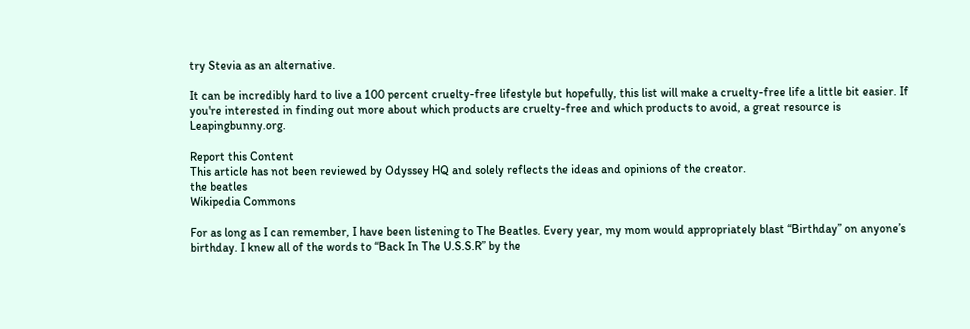try Stevia as an alternative.

It can be incredibly hard to live a 100 percent cruelty-free lifestyle but hopefully, this list will make a cruelty-free life a little bit easier. If you're interested in finding out more about which products are cruelty-free and which products to avoid, a great resource is Leapingbunny.org.

Report this Content
This article has not been reviewed by Odyssey HQ and solely reflects the ideas and opinions of the creator.
the beatles
Wikipedia Commons

For as long as I can remember, I have been listening to The Beatles. Every year, my mom would appropriately blast “Birthday” on anyone’s birthday. I knew all of the words to “Back In The U.S.S.R” by the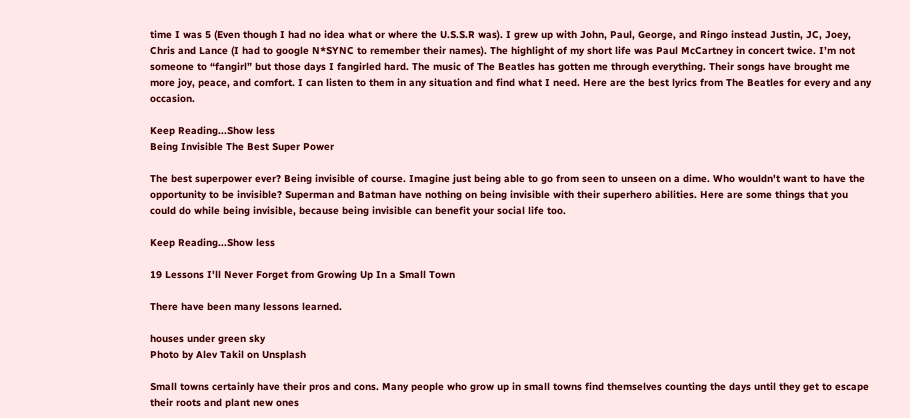time I was 5 (Even though I had no idea what or where the U.S.S.R was). I grew up with John, Paul, George, and Ringo instead Justin, JC, Joey, Chris and Lance (I had to google N*SYNC to remember their names). The highlight of my short life was Paul McCartney in concert twice. I’m not someone to “fangirl” but those days I fangirled hard. The music of The Beatles has gotten me through everything. Their songs have brought me more joy, peace, and comfort. I can listen to them in any situation and find what I need. Here are the best lyrics from The Beatles for every and any occasion.

Keep Reading...Show less
Being Invisible The Best Super Power

The best superpower ever? Being invisible of course. Imagine just being able to go from seen to unseen on a dime. Who wouldn't want to have the opportunity to be invisible? Superman and Batman have nothing on being invisible with their superhero abilities. Here are some things that you could do while being invisible, because being invisible can benefit your social life too.

Keep Reading...Show less

19 Lessons I'll Never Forget from Growing Up In a Small Town

There have been many lessons learned.

houses under green sky
Photo by Alev Takil on Unsplash

Small towns certainly have their pros and cons. Many people who grow up in small towns find themselves counting the days until they get to escape their roots and plant new ones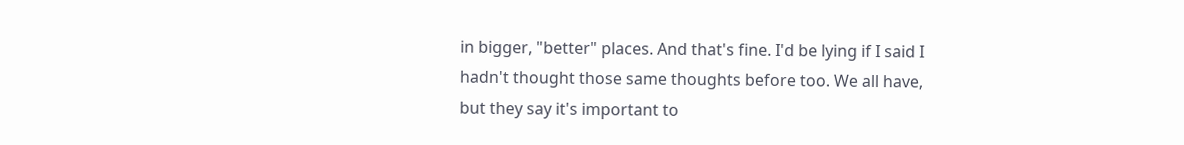in bigger, "better" places. And that's fine. I'd be lying if I said I hadn't thought those same thoughts before too. We all have, but they say it's important to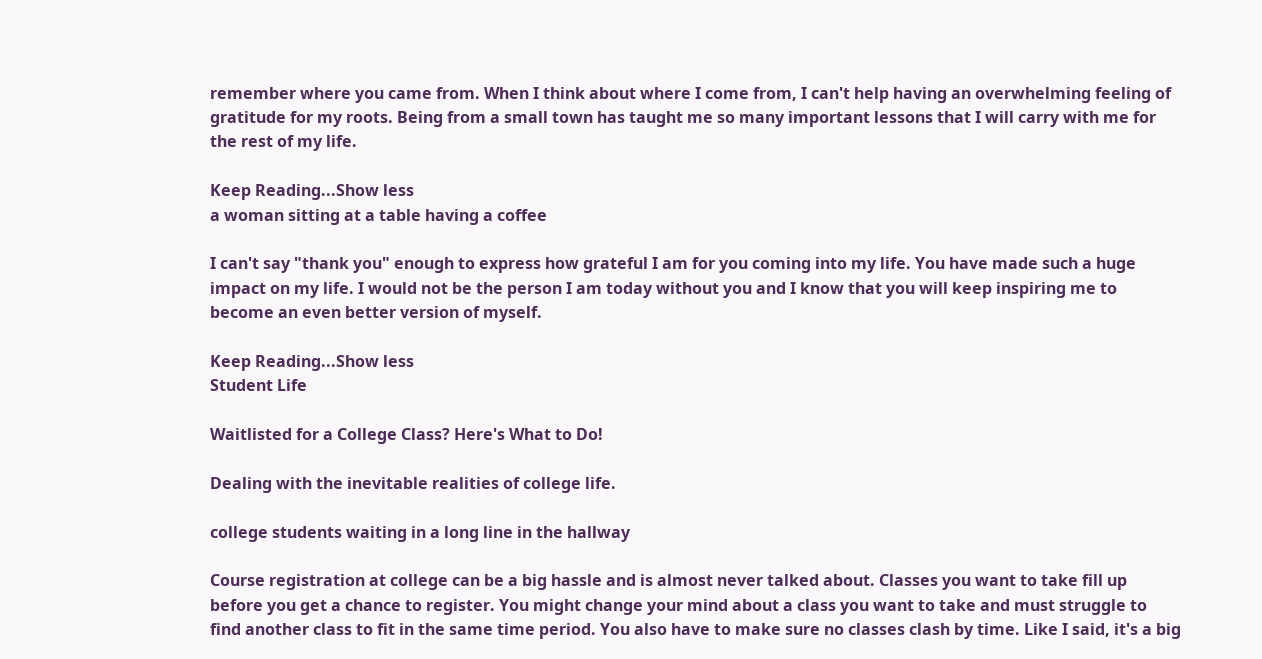remember where you came from. When I think about where I come from, I can't help having an overwhelming feeling of gratitude for my roots. Being from a small town has taught me so many important lessons that I will carry with me for the rest of my life.

Keep Reading...Show less
a woman sitting at a table having a coffee

I can't say "thank you" enough to express how grateful I am for you coming into my life. You have made such a huge impact on my life. I would not be the person I am today without you and I know that you will keep inspiring me to become an even better version of myself.

Keep Reading...Show less
Student Life

Waitlisted for a College Class? Here's What to Do!

Dealing with the inevitable realities of college life.

college students waiting in a long line in the hallway

Course registration at college can be a big hassle and is almost never talked about. Classes you want to take fill up before you get a chance to register. You might change your mind about a class you want to take and must struggle to find another class to fit in the same time period. You also have to make sure no classes clash by time. Like I said, it's a big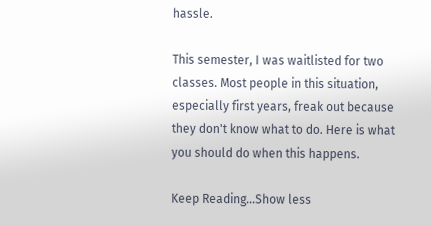hassle.

This semester, I was waitlisted for two classes. Most people in this situation, especially first years, freak out because they don't know what to do. Here is what you should do when this happens.

Keep Reading...Show less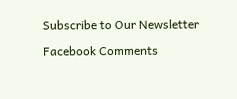Subscribe to Our Newsletter

Facebook Comments